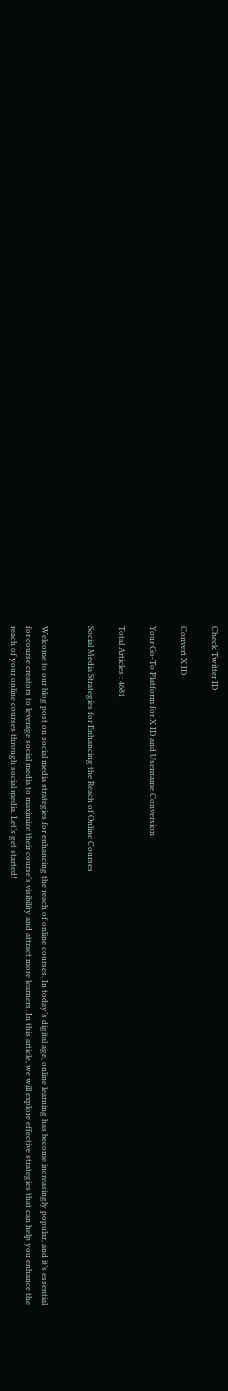Check Twitter ID

Convert X ID

Your Go-To Platform for X ID and Username Conversion

Total Articles : 4681

Social Media Strategies for Enhancing the Reach of Online Courses


Welcome to our blog post on social media strategies for enhancing the reach of online courses. In today’s digital age, online learning has become increasingly popular, and it’s essential for course creators to leverage social media to maximize their course’s visibility and attract more learners. In this article, we will explore effective strategies that can help you enhance the reach of your online courses through social media. Let’s get started!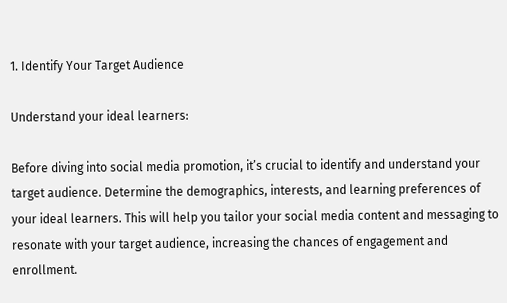1. Identify Your Target Audience

Understand your ideal learners:

Before diving into social media promotion, it’s crucial to identify and understand your target audience. Determine the demographics, interests, and learning preferences of your ideal learners. This will help you tailor your social media content and messaging to resonate with your target audience, increasing the chances of engagement and enrollment.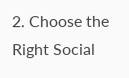2. Choose the Right Social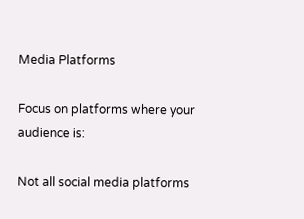Media Platforms

Focus on platforms where your audience is:

Not all social media platforms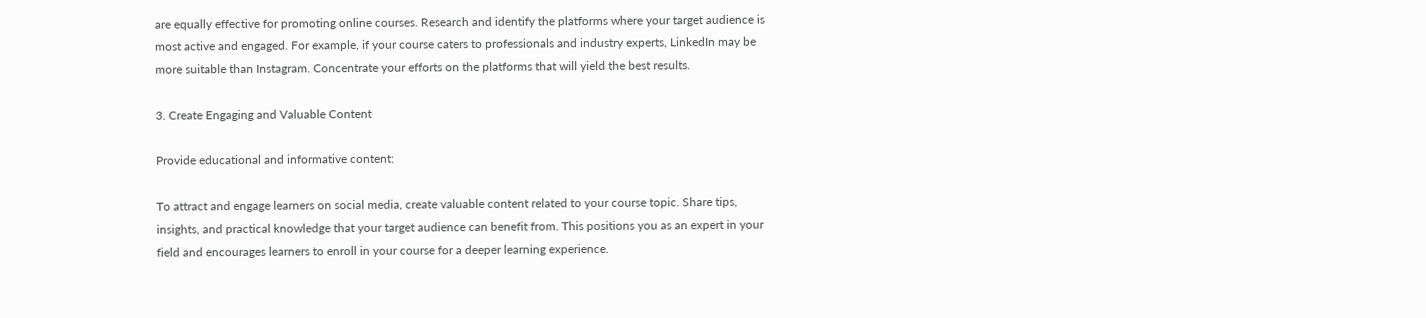are equally effective for promoting online courses. Research and identify the platforms where your target audience is most active and engaged. For example, if your course caters to professionals and industry experts, LinkedIn may be more suitable than Instagram. Concentrate your efforts on the platforms that will yield the best results.

3. Create Engaging and Valuable Content

Provide educational and informative content:

To attract and engage learners on social media, create valuable content related to your course topic. Share tips, insights, and practical knowledge that your target audience can benefit from. This positions you as an expert in your field and encourages learners to enroll in your course for a deeper learning experience.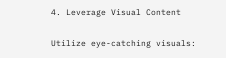4. Leverage Visual Content

Utilize eye-catching visuals: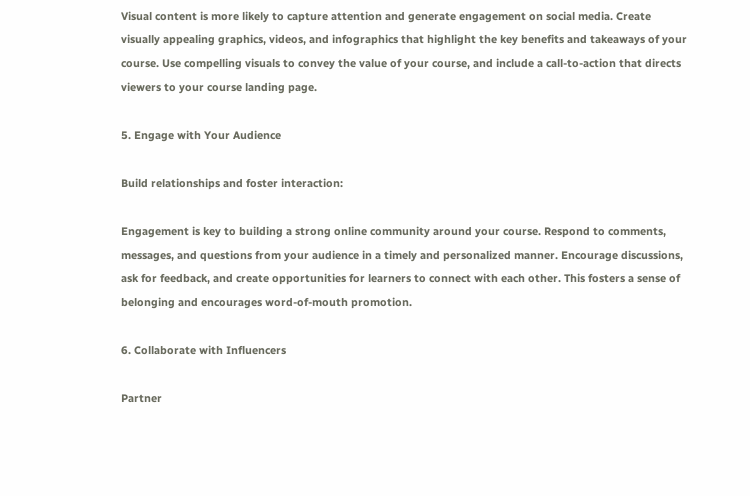Visual content is more likely to capture attention and generate engagement on social media. Create visually appealing graphics, videos, and infographics that highlight the key benefits and takeaways of your course. Use compelling visuals to convey the value of your course, and include a call-to-action that directs viewers to your course landing page.

5. Engage with Your Audience

Build relationships and foster interaction:

Engagement is key to building a strong online community around your course. Respond to comments, messages, and questions from your audience in a timely and personalized manner. Encourage discussions, ask for feedback, and create opportunities for learners to connect with each other. This fosters a sense of belonging and encourages word-of-mouth promotion.

6. Collaborate with Influencers

Partner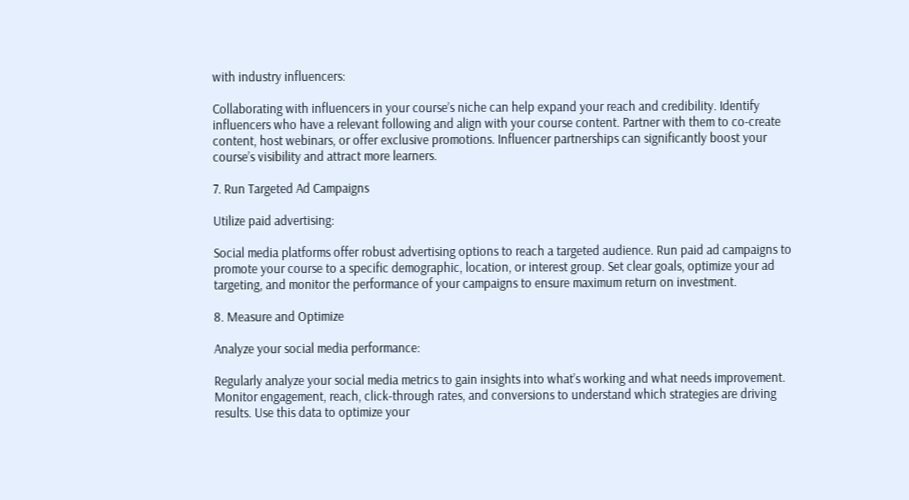with industry influencers:

Collaborating with influencers in your course’s niche can help expand your reach and credibility. Identify influencers who have a relevant following and align with your course content. Partner with them to co-create content, host webinars, or offer exclusive promotions. Influencer partnerships can significantly boost your course’s visibility and attract more learners.

7. Run Targeted Ad Campaigns

Utilize paid advertising:

Social media platforms offer robust advertising options to reach a targeted audience. Run paid ad campaigns to promote your course to a specific demographic, location, or interest group. Set clear goals, optimize your ad targeting, and monitor the performance of your campaigns to ensure maximum return on investment.

8. Measure and Optimize

Analyze your social media performance:

Regularly analyze your social media metrics to gain insights into what’s working and what needs improvement. Monitor engagement, reach, click-through rates, and conversions to understand which strategies are driving results. Use this data to optimize your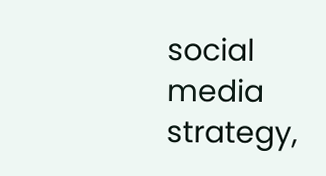social media strategy,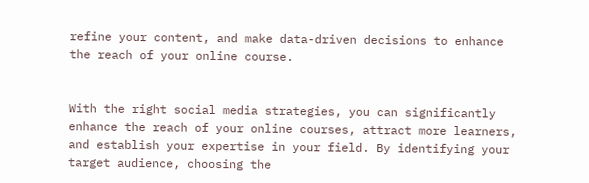refine your content, and make data-driven decisions to enhance the reach of your online course.


With the right social media strategies, you can significantly enhance the reach of your online courses, attract more learners, and establish your expertise in your field. By identifying your target audience, choosing the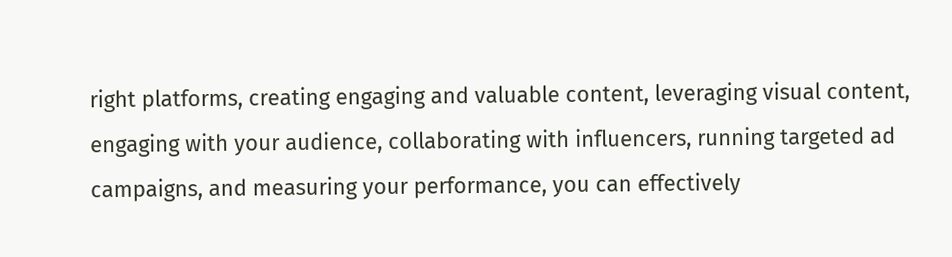right platforms, creating engaging and valuable content, leveraging visual content, engaging with your audience, collaborating with influencers, running targeted ad campaigns, and measuring your performance, you can effectively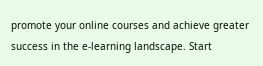promote your online courses and achieve greater success in the e-learning landscape. Start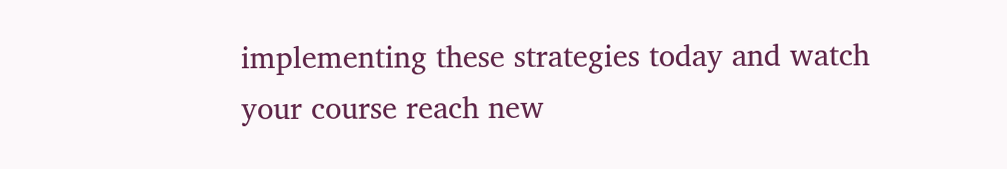implementing these strategies today and watch your course reach new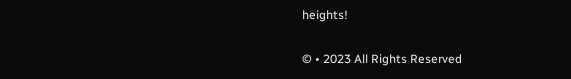heights!

© • 2023 All Rights Reserved